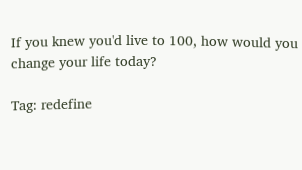If you knew you'd live to 100, how would you change your life today?

Tag: redefine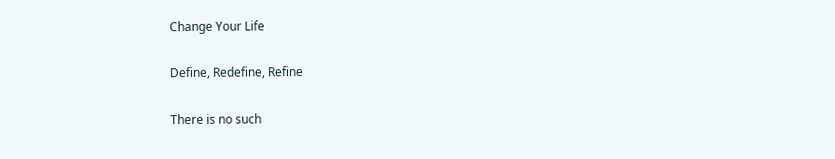Change Your Life

Define, Redefine, Refine

There is no such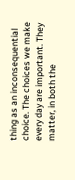thing as an inconsequential choice. The choices we make every day are important. They matter, in both the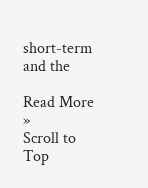short-term and the

Read More »
Scroll to Top